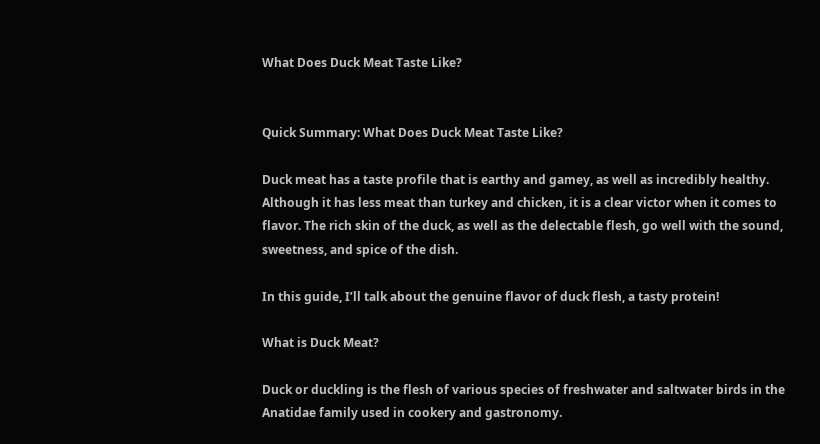What Does Duck Meat Taste Like?


Quick Summary: What Does Duck Meat Taste Like?

Duck meat has a taste profile that is earthy and gamey, as well as incredibly healthy. Although it has less meat than turkey and chicken, it is a clear victor when it comes to flavor. The rich skin of the duck, as well as the delectable flesh, go well with the sound, sweetness, and spice of the dish.

In this guide, I’ll talk about the genuine flavor of duck flesh, a tasty protein!

What is Duck Meat?

Duck or duckling is the flesh of various species of freshwater and saltwater birds in the Anatidae family used in cookery and gastronomy.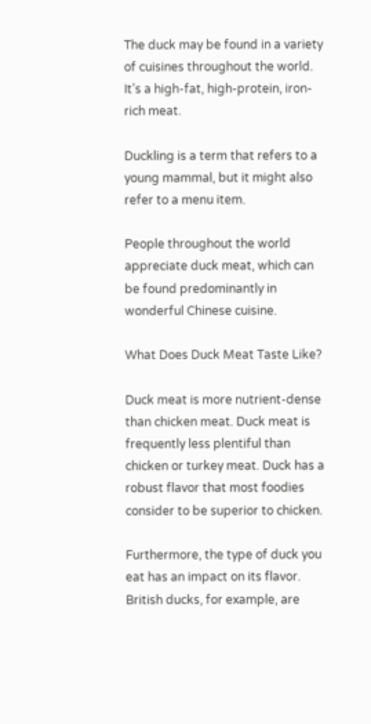The duck may be found in a variety of cuisines throughout the world. It’s a high-fat, high-protein, iron-rich meat.

Duckling is a term that refers to a young mammal, but it might also refer to a menu item.

People throughout the world appreciate duck meat, which can be found predominantly in wonderful Chinese cuisine.

What Does Duck Meat Taste Like?

Duck meat is more nutrient-dense than chicken meat. Duck meat is frequently less plentiful than chicken or turkey meat. Duck has a robust flavor that most foodies consider to be superior to chicken.

Furthermore, the type of duck you eat has an impact on its flavor. British ducks, for example, are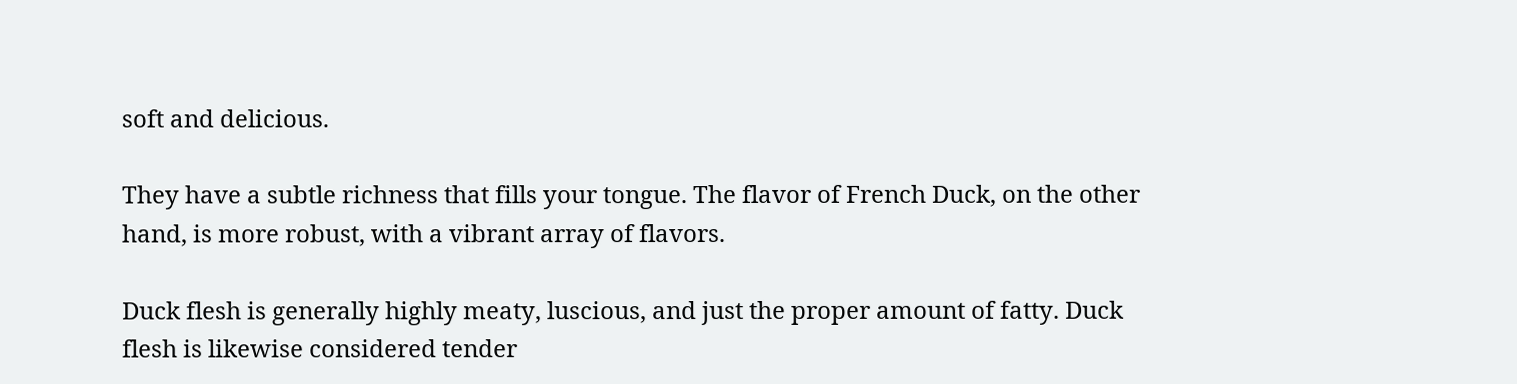soft and delicious.

They have a subtle richness that fills your tongue. The flavor of French Duck, on the other hand, is more robust, with a vibrant array of flavors.

Duck flesh is generally highly meaty, luscious, and just the proper amount of fatty. Duck flesh is likewise considered tender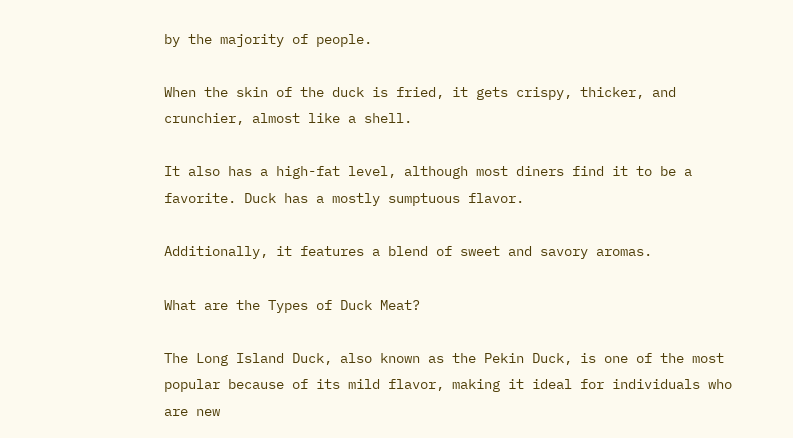by the majority of people.

When the skin of the duck is fried, it gets crispy, thicker, and crunchier, almost like a shell.

It also has a high-fat level, although most diners find it to be a favorite. Duck has a mostly sumptuous flavor.

Additionally, it features a blend of sweet and savory aromas.

What are the Types of Duck Meat?

The Long Island Duck, also known as the Pekin Duck, is one of the most popular because of its mild flavor, making it ideal for individuals who are new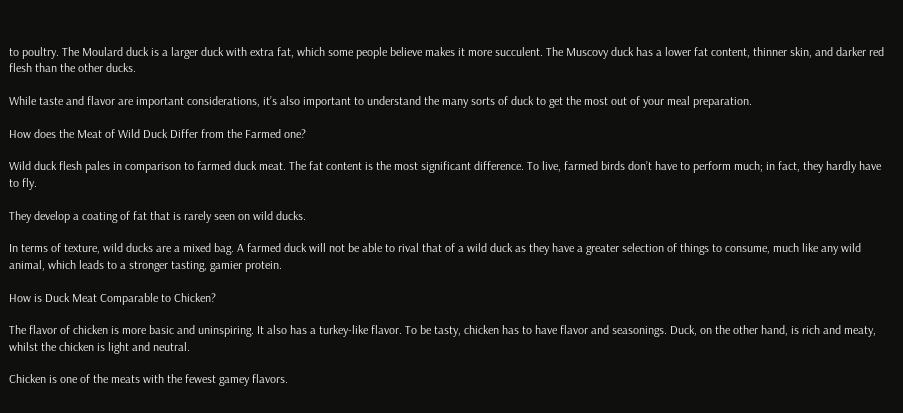to poultry. The Moulard duck is a larger duck with extra fat, which some people believe makes it more succulent. The Muscovy duck has a lower fat content, thinner skin, and darker red flesh than the other ducks.

While taste and flavor are important considerations, it’s also important to understand the many sorts of duck to get the most out of your meal preparation.

How does the Meat of Wild Duck Differ from the Farmed one?

Wild duck flesh pales in comparison to farmed duck meat. The fat content is the most significant difference. To live, farmed birds don’t have to perform much; in fact, they hardly have to fly.

They develop a coating of fat that is rarely seen on wild ducks.

In terms of texture, wild ducks are a mixed bag. A farmed duck will not be able to rival that of a wild duck as they have a greater selection of things to consume, much like any wild animal, which leads to a stronger tasting, gamier protein.

How is Duck Meat Comparable to Chicken?

The flavor of chicken is more basic and uninspiring. It also has a turkey-like flavor. To be tasty, chicken has to have flavor and seasonings. Duck, on the other hand, is rich and meaty, whilst the chicken is light and neutral.

Chicken is one of the meats with the fewest gamey flavors.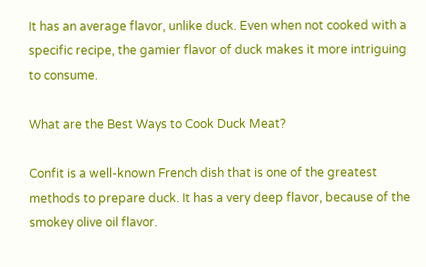It has an average flavor, unlike duck. Even when not cooked with a specific recipe, the gamier flavor of duck makes it more intriguing to consume.

What are the Best Ways to Cook Duck Meat?

Confit is a well-known French dish that is one of the greatest methods to prepare duck. It has a very deep flavor, because of the smokey olive oil flavor.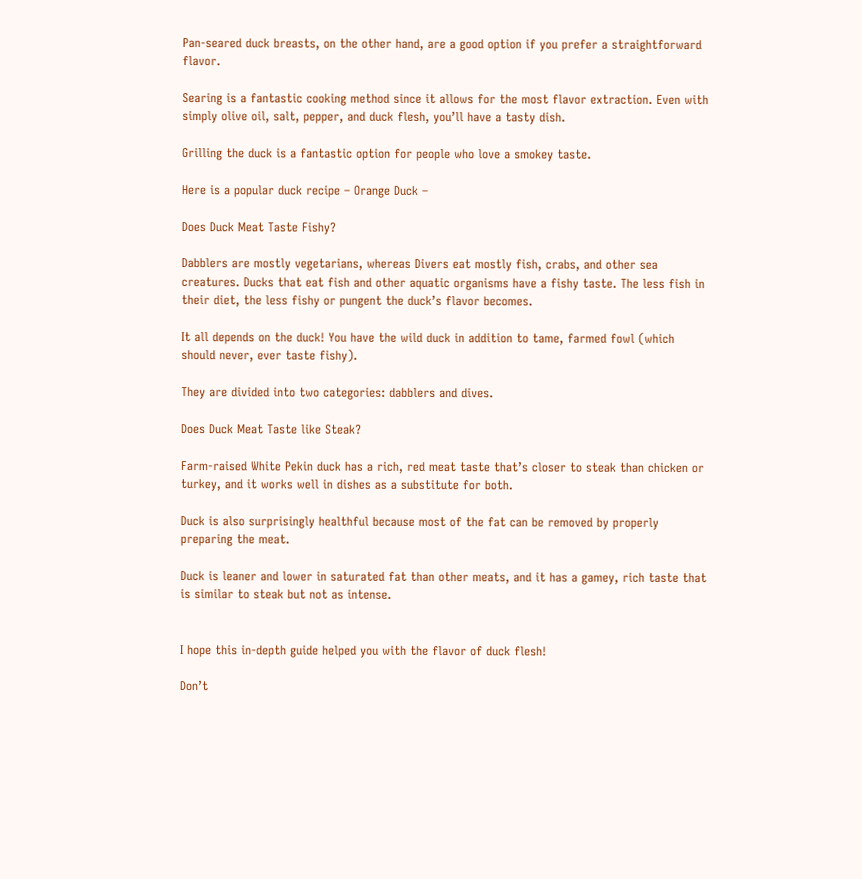Pan-seared duck breasts, on the other hand, are a good option if you prefer a straightforward flavor.

Searing is a fantastic cooking method since it allows for the most flavor extraction. Even with simply olive oil, salt, pepper, and duck flesh, you’ll have a tasty dish.

Grilling the duck is a fantastic option for people who love a smokey taste.

Here is a popular duck recipe – Orange Duck –

Does Duck Meat Taste Fishy?

Dabblers are mostly vegetarians, whereas Divers eat mostly fish, crabs, and other sea creatures. Ducks that eat fish and other aquatic organisms have a fishy taste. The less fish in their diet, the less fishy or pungent the duck’s flavor becomes.

It all depends on the duck! You have the wild duck in addition to tame, farmed fowl (which should never, ever taste fishy).

They are divided into two categories: dabblers and dives.

Does Duck Meat Taste like Steak?

Farm-raised White Pekin duck has a rich, red meat taste that’s closer to steak than chicken or turkey, and it works well in dishes as a substitute for both.

Duck is also surprisingly healthful because most of the fat can be removed by properly preparing the meat.

Duck is leaner and lower in saturated fat than other meats, and it has a gamey, rich taste that is similar to steak but not as intense.


I hope this in-depth guide helped you with the flavor of duck flesh!

Don’t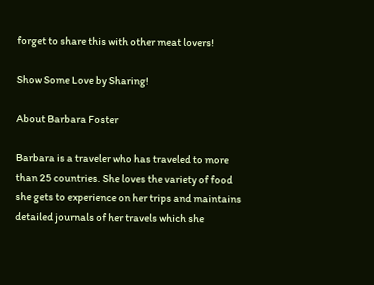forget to share this with other meat lovers!

Show Some Love by Sharing!

About Barbara Foster

Barbara is a traveler who has traveled to more than 25 countries. She loves the variety of food she gets to experience on her trips and maintains detailed journals of her travels which she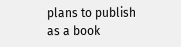plans to publish as a book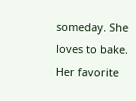someday. She loves to bake. Her favorite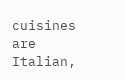cuisines are Italian,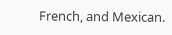French, and Mexican.